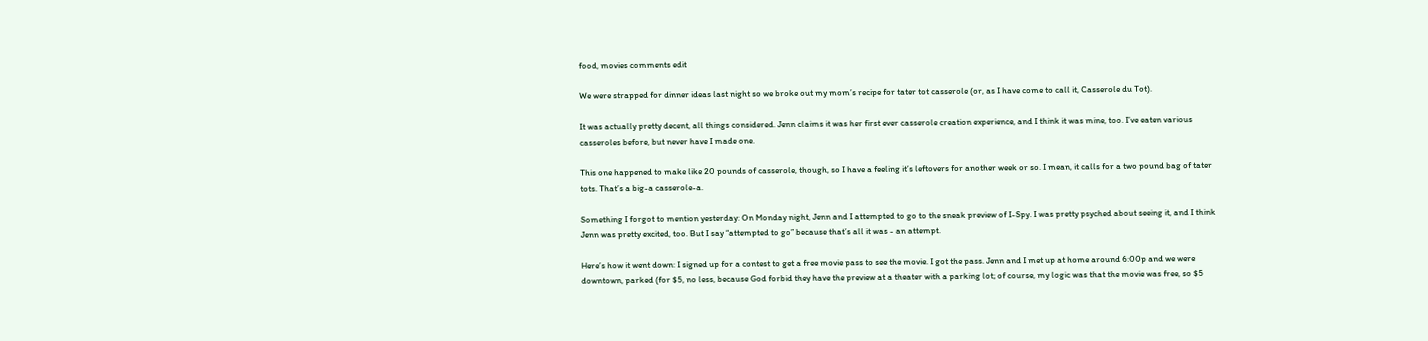food, movies comments edit

We were strapped for dinner ideas last night so we broke out my mom’s recipe for tater tot casserole (or, as I have come to call it, Casserole du Tot).

It was actually pretty decent, all things considered. Jenn claims it was her first ever casserole creation experience, and I think it was mine, too. I’ve eaten various casseroles before, but never have I made one.

This one happened to make like 20 pounds of casserole, though, so I have a feeling it’s leftovers for another week or so. I mean, it calls for a two pound bag of tater tots. That’s a big-a casserole-a.

Something I forgot to mention yesterday: On Monday night, Jenn and I attempted to go to the sneak preview of I-Spy. I was pretty psyched about seeing it, and I think Jenn was pretty excited, too. But I say “attempted to go” because that’s all it was - an attempt.

Here’s how it went down: I signed up for a contest to get a free movie pass to see the movie. I got the pass. Jenn and I met up at home around 6:00p and we were downtown, parked (for $5, no less, because God forbid they have the preview at a theater with a parking lot; of course, my logic was that the movie was free, so $5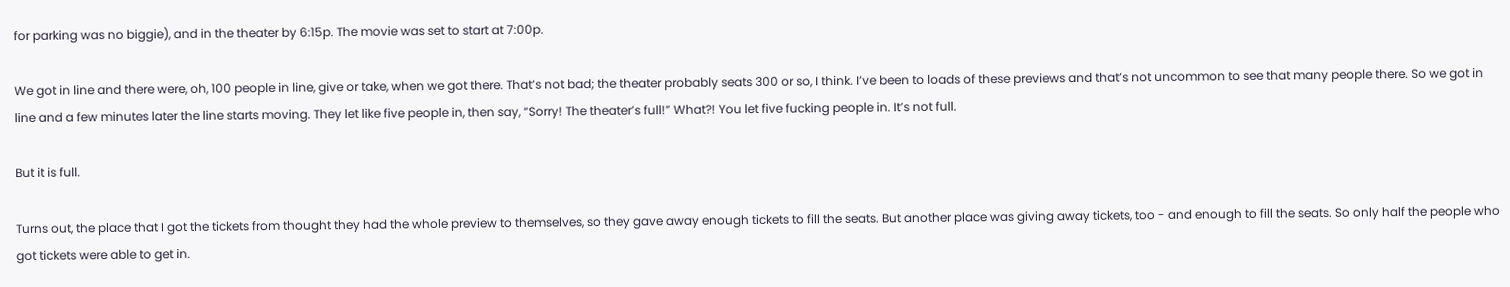for parking was no biggie), and in the theater by 6:15p. The movie was set to start at 7:00p.

We got in line and there were, oh, 100 people in line, give or take, when we got there. That’s not bad; the theater probably seats 300 or so, I think. I’ve been to loads of these previews and that’s not uncommon to see that many people there. So we got in line and a few minutes later the line starts moving. They let like five people in, then say, “Sorry! The theater’s full!” What?! You let five fucking people in. It’s not full.

But it is full.

Turns out, the place that I got the tickets from thought they had the whole preview to themselves, so they gave away enough tickets to fill the seats. But another place was giving away tickets, too - and enough to fill the seats. So only half the people who got tickets were able to get in.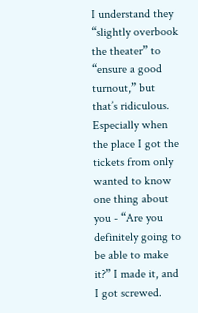I understand they “slightly overbook the theater” to “ensure a good turnout,” but that’s ridiculous. Especially when the place I got the tickets from only wanted to know one thing about you - “Are you definitely going to be able to make it?” I made it, and I got screwed.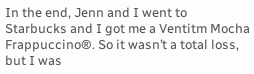In the end, Jenn and I went to Starbucks and I got me a Ventitm Mocha Frappuccino®. So it wasn’t a total loss, but I was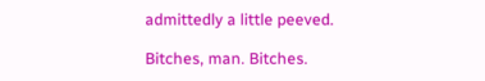admittedly a little peeved.

Bitches, man. Bitches.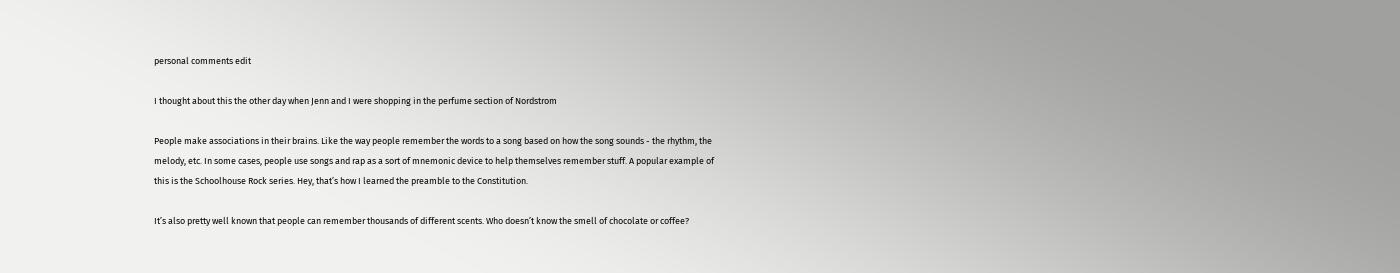personal comments edit

I thought about this the other day when Jenn and I were shopping in the perfume section of Nordstrom

People make associations in their brains. Like the way people remember the words to a song based on how the song sounds - the rhythm, the melody, etc. In some cases, people use songs and rap as a sort of mnemonic device to help themselves remember stuff. A popular example of this is the Schoolhouse Rock series. Hey, that’s how I learned the preamble to the Constitution.

It’s also pretty well known that people can remember thousands of different scents. Who doesn’t know the smell of chocolate or coffee?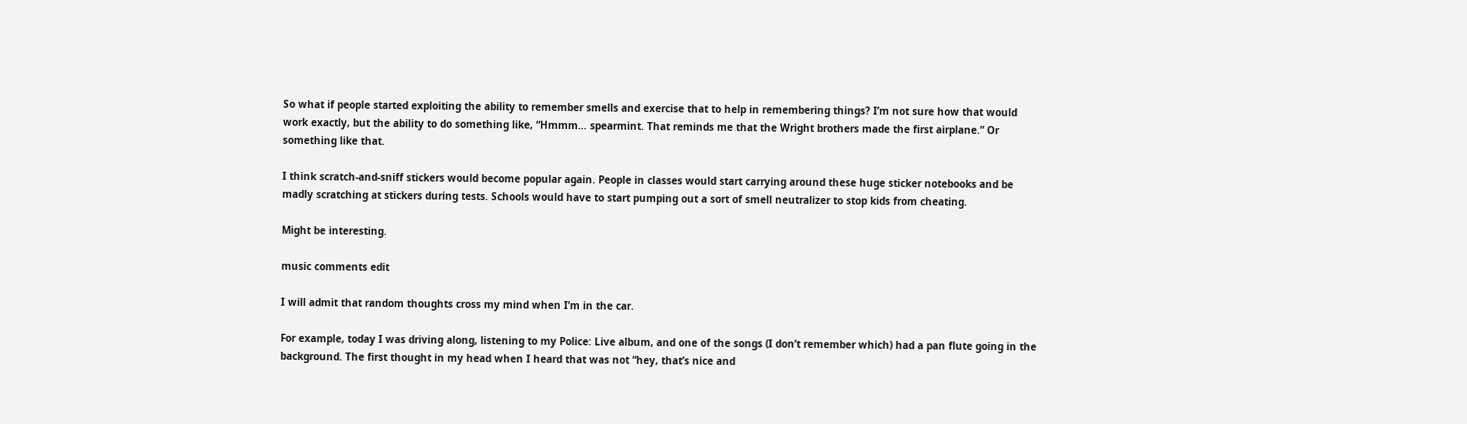So what if people started exploiting the ability to remember smells and exercise that to help in remembering things? I’m not sure how that would work exactly, but the ability to do something like, “Hmmm… spearmint. That reminds me that the Wright brothers made the first airplane.” Or something like that.

I think scratch-and-sniff stickers would become popular again. People in classes would start carrying around these huge sticker notebooks and be madly scratching at stickers during tests. Schools would have to start pumping out a sort of smell neutralizer to stop kids from cheating.

Might be interesting.

music comments edit

I will admit that random thoughts cross my mind when I’m in the car.

For example, today I was driving along, listening to my Police: Live album, and one of the songs (I don’t remember which) had a pan flute going in the background. The first thought in my head when I heard that was not “hey, that’s nice and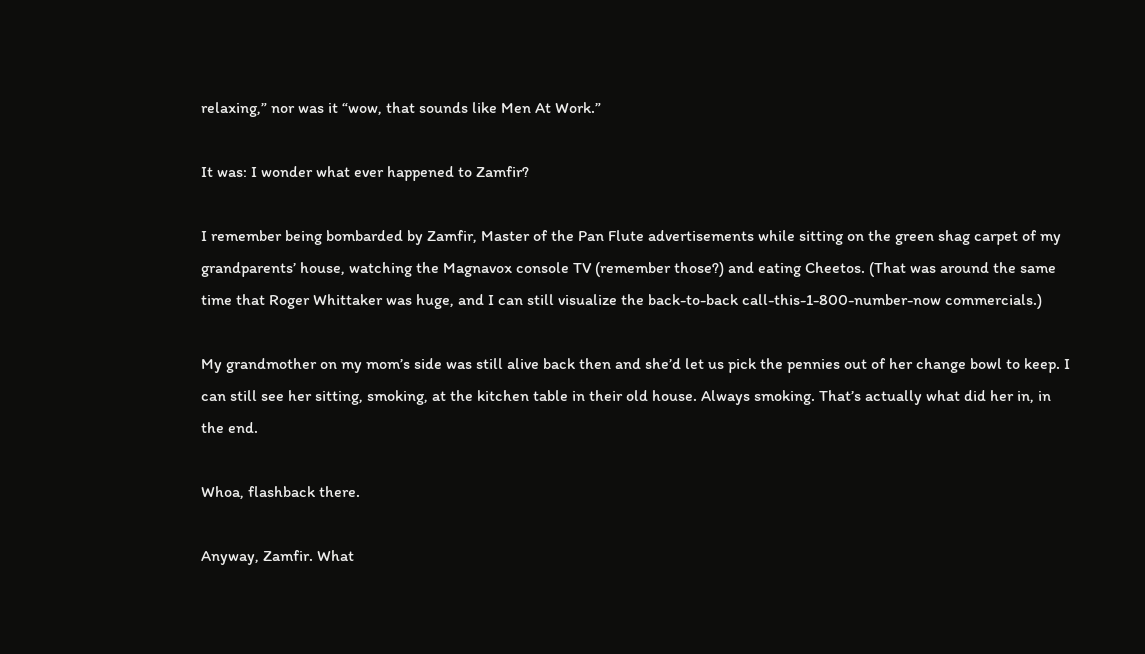relaxing,” nor was it “wow, that sounds like Men At Work.”

It was: I wonder what ever happened to Zamfir?

I remember being bombarded by Zamfir, Master of the Pan Flute advertisements while sitting on the green shag carpet of my grandparents’ house, watching the Magnavox console TV (remember those?) and eating Cheetos. (That was around the same time that Roger Whittaker was huge, and I can still visualize the back-to-back call-this-1-800-number-now commercials.)

My grandmother on my mom’s side was still alive back then and she’d let us pick the pennies out of her change bowl to keep. I can still see her sitting, smoking, at the kitchen table in their old house. Always smoking. That’s actually what did her in, in the end.

Whoa, flashback there.

Anyway, Zamfir. What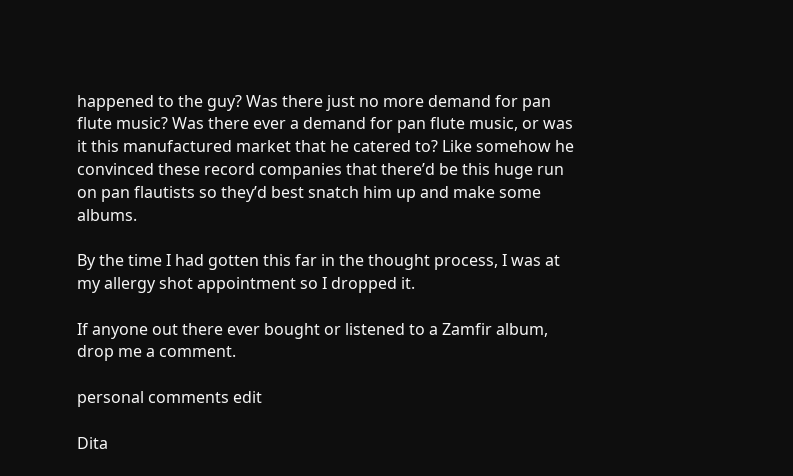happened to the guy? Was there just no more demand for pan flute music? Was there ever a demand for pan flute music, or was it this manufactured market that he catered to? Like somehow he convinced these record companies that there’d be this huge run on pan flautists so they’d best snatch him up and make some albums.

By the time I had gotten this far in the thought process, I was at my allergy shot appointment so I dropped it.

If anyone out there ever bought or listened to a Zamfir album, drop me a comment.

personal comments edit

Dita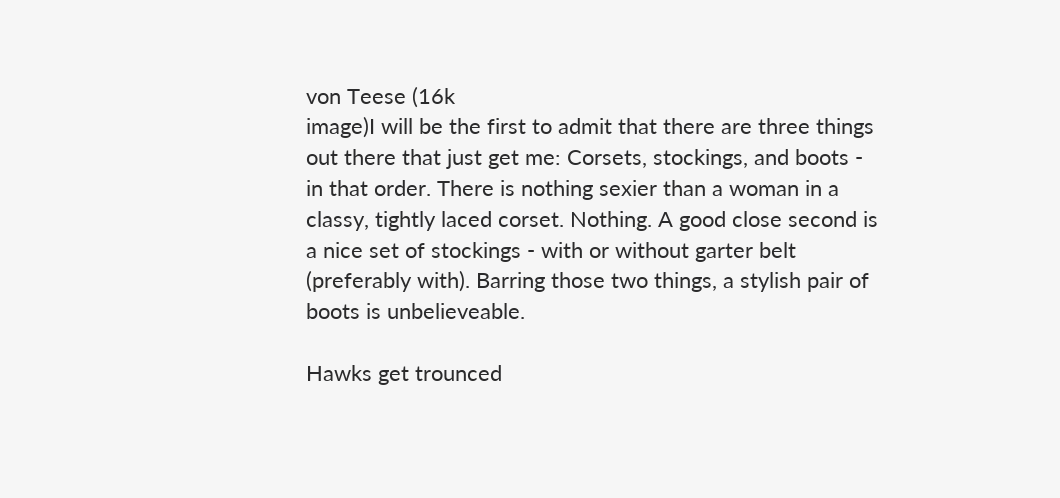von Teese (16k
image)I will be the first to admit that there are three things out there that just get me: Corsets, stockings, and boots - in that order. There is nothing sexier than a woman in a classy, tightly laced corset. Nothing. A good close second is a nice set of stockings - with or without garter belt (preferably with). Barring those two things, a stylish pair of boots is unbelieveable.

Hawks get trounced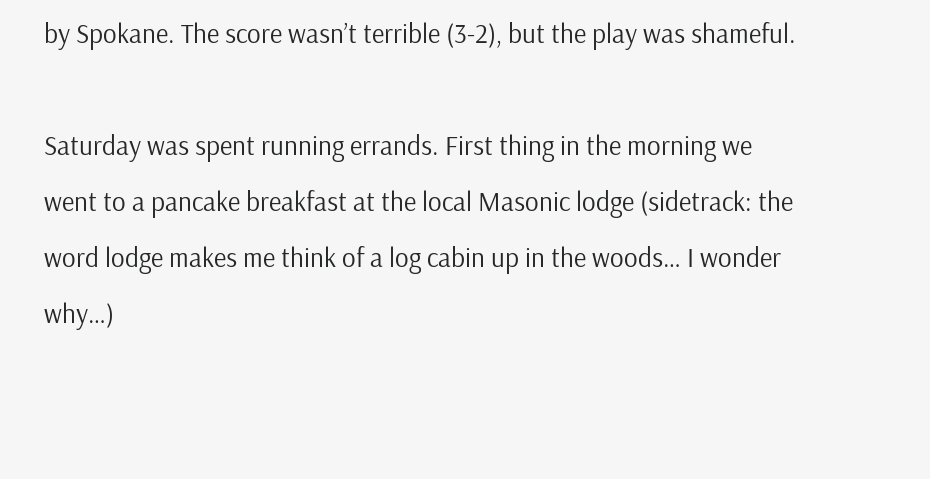by Spokane. The score wasn’t terrible (3-2), but the play was shameful.

Saturday was spent running errands. First thing in the morning we went to a pancake breakfast at the local Masonic lodge (sidetrack: the word lodge makes me think of a log cabin up in the woods… I wonder why…)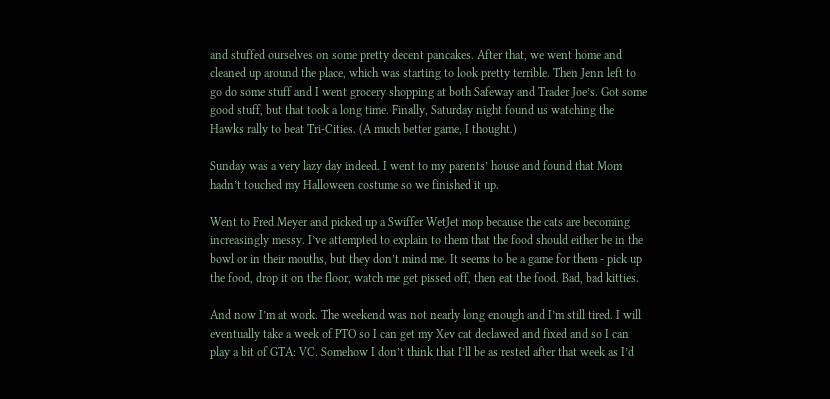and stuffed ourselves on some pretty decent pancakes. After that, we went home and cleaned up around the place, which was starting to look pretty terrible. Then Jenn left to go do some stuff and I went grocery shopping at both Safeway and Trader Joe’s. Got some good stuff, but that took a long time. Finally, Saturday night found us watching the Hawks rally to beat Tri-Cities. (A much better game, I thought.)

Sunday was a very lazy day indeed. I went to my parents’ house and found that Mom hadn’t touched my Halloween costume so we finished it up.

Went to Fred Meyer and picked up a Swiffer WetJet mop because the cats are becoming increasingly messy. I’ve attempted to explain to them that the food should either be in the bowl or in their mouths, but they don’t mind me. It seems to be a game for them - pick up the food, drop it on the floor, watch me get pissed off, then eat the food. Bad, bad kitties.

And now I’m at work. The weekend was not nearly long enough and I’m still tired. I will eventually take a week of PTO so I can get my Xev cat declawed and fixed and so I can play a bit of GTA: VC. Somehow I don’t think that I’ll be as rested after that week as I’d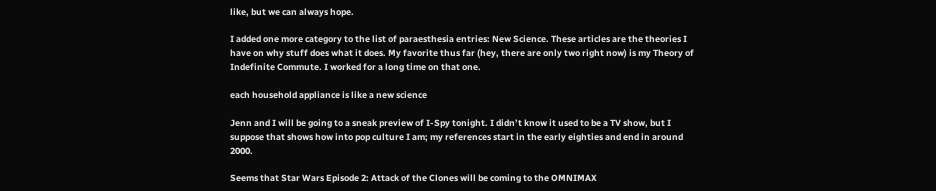like, but we can always hope.

I added one more category to the list of paraesthesia entries: New Science. These articles are the theories I have on why stuff does what it does. My favorite thus far (hey, there are only two right now) is my Theory of Indefinite Commute. I worked for a long time on that one.

each household appliance is like a new science

Jenn and I will be going to a sneak preview of I-Spy tonight. I didn’t know it used to be a TV show, but I suppose that shows how into pop culture I am; my references start in the early eighties and end in around 2000.

Seems that Star Wars Episode 2: Attack of the Clones will be coming to the OMNIMAX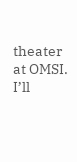theater at OMSI. I’ll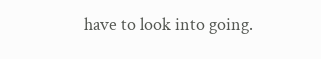have to look into going.